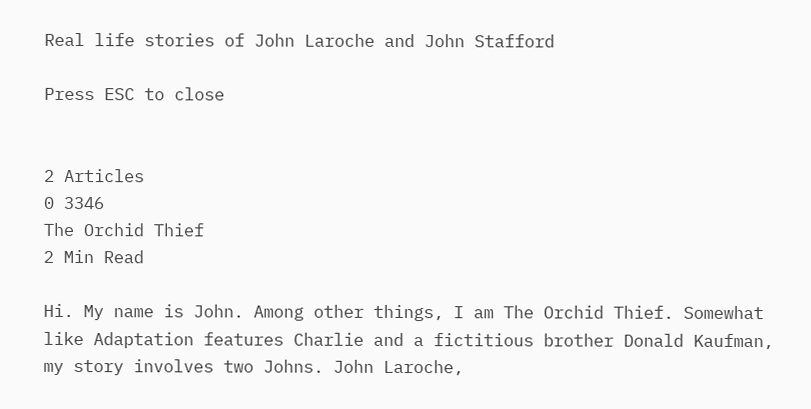Real life stories of John Laroche and John Stafford

Press ESC to close


2 Articles
0 3346
The Orchid Thief
2 Min Read

Hi. My name is John. Among other things, I am The Orchid Thief. Somewhat like Adaptation features Charlie and a fictitious brother Donald Kaufman, my story involves two Johns. John Laroche,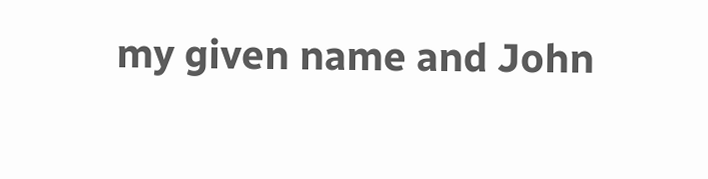my given name and John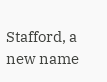Stafford, a new name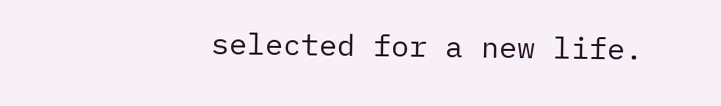selected for a new life.